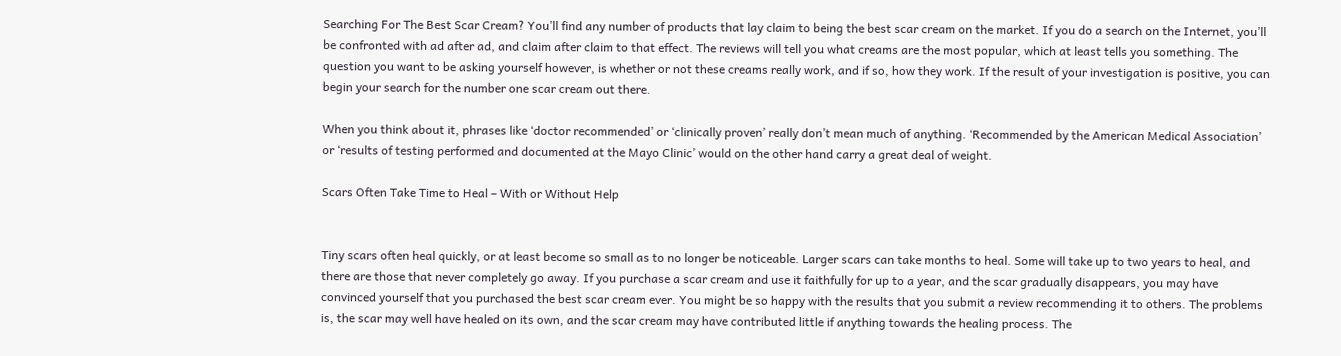Searching For The Best Scar Cream? You’ll find any number of products that lay claim to being the best scar cream on the market. If you do a search on the Internet, you’ll be confronted with ad after ad, and claim after claim to that effect. The reviews will tell you what creams are the most popular, which at least tells you something. The question you want to be asking yourself however, is whether or not these creams really work, and if so, how they work. If the result of your investigation is positive, you can begin your search for the number one scar cream out there.

When you think about it, phrases like ‘doctor recommended’ or ‘clinically proven’ really don’t mean much of anything. ‘Recommended by the American Medical Association’ or ‘results of testing performed and documented at the Mayo Clinic’ would on the other hand carry a great deal of weight.

Scars Often Take Time to Heal – With or Without Help


Tiny scars often heal quickly, or at least become so small as to no longer be noticeable. Larger scars can take months to heal. Some will take up to two years to heal, and there are those that never completely go away. If you purchase a scar cream and use it faithfully for up to a year, and the scar gradually disappears, you may have convinced yourself that you purchased the best scar cream ever. You might be so happy with the results that you submit a review recommending it to others. The problems is, the scar may well have healed on its own, and the scar cream may have contributed little if anything towards the healing process. The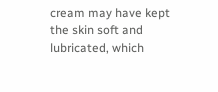cream may have kept the skin soft and lubricated, which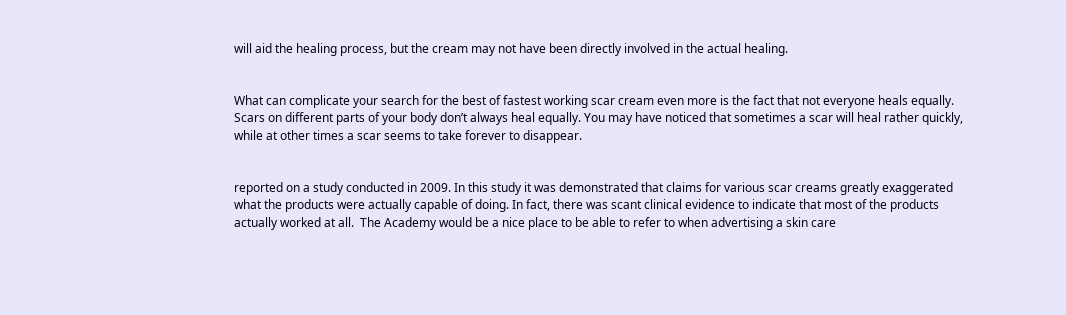will aid the healing process, but the cream may not have been directly involved in the actual healing.


What can complicate your search for the best of fastest working scar cream even more is the fact that not everyone heals equally. Scars on different parts of your body don’t always heal equally. You may have noticed that sometimes a scar will heal rather quickly, while at other times a scar seems to take forever to disappear.


reported on a study conducted in 2009. In this study it was demonstrated that claims for various scar creams greatly exaggerated what the products were actually capable of doing. In fact, there was scant clinical evidence to indicate that most of the products actually worked at all.  The Academy would be a nice place to be able to refer to when advertising a skin care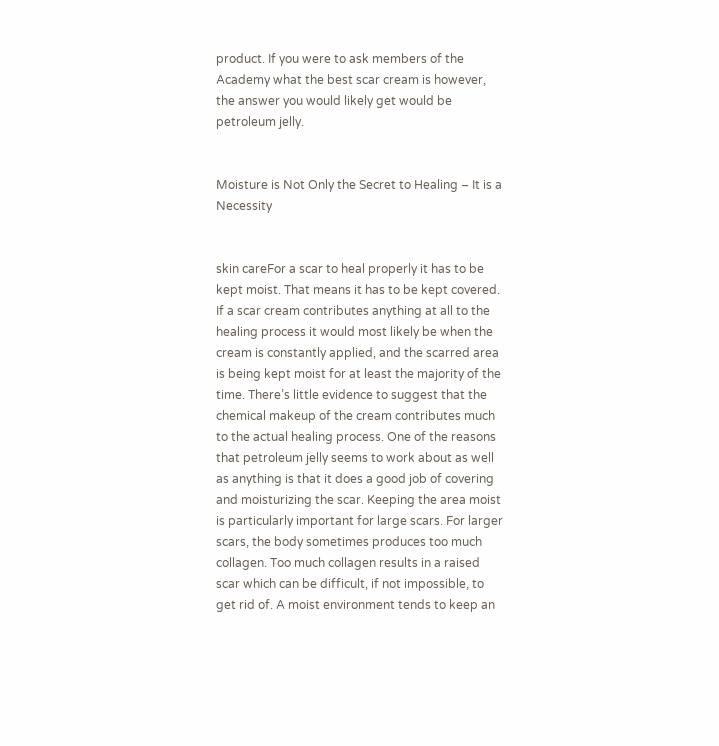product. If you were to ask members of the Academy what the best scar cream is however, the answer you would likely get would be petroleum jelly.


Moisture is Not Only the Secret to Healing – It is a Necessity


skin careFor a scar to heal properly it has to be kept moist. That means it has to be kept covered. If a scar cream contributes anything at all to the healing process it would most likely be when the cream is constantly applied, and the scarred area is being kept moist for at least the majority of the time. There’s little evidence to suggest that the chemical makeup of the cream contributes much to the actual healing process. One of the reasons that petroleum jelly seems to work about as well as anything is that it does a good job of covering and moisturizing the scar. Keeping the area moist is particularly important for large scars. For larger scars, the body sometimes produces too much collagen. Too much collagen results in a raised scar which can be difficult, if not impossible, to get rid of. A moist environment tends to keep an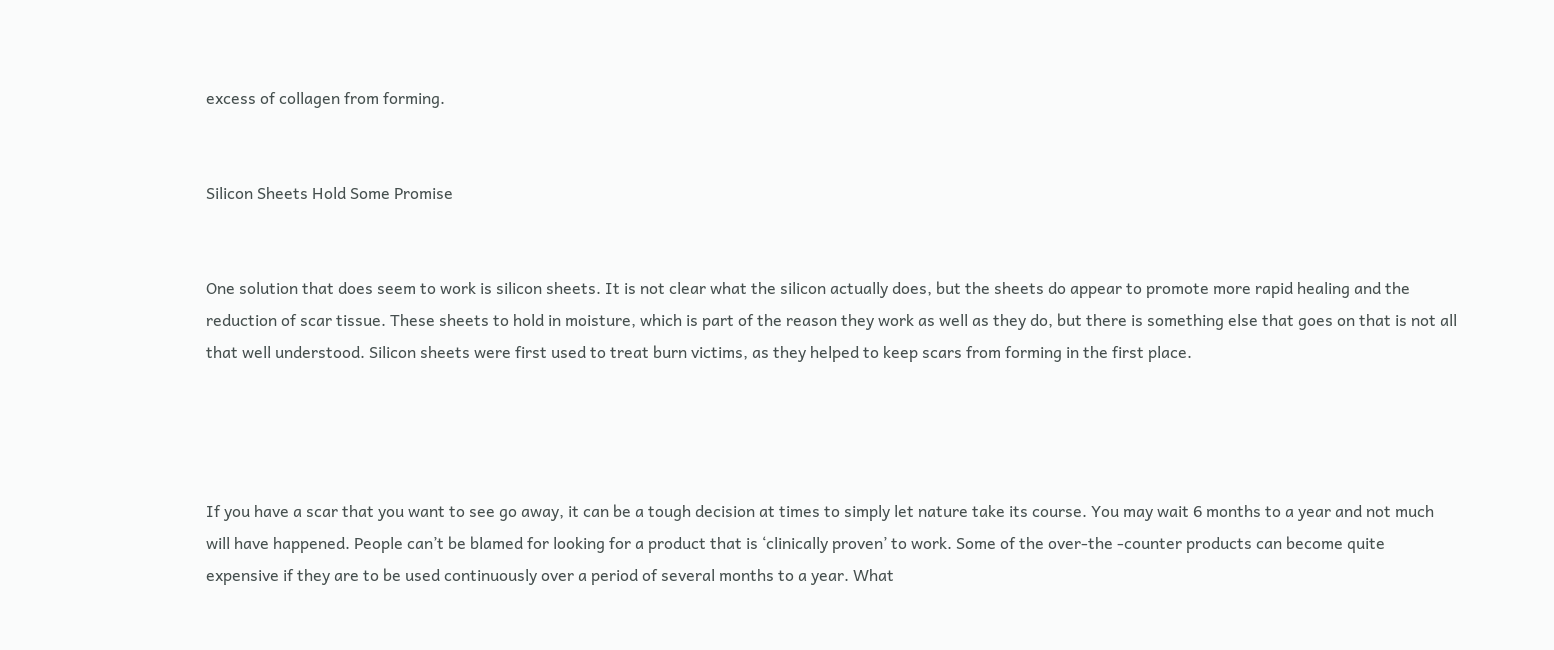excess of collagen from forming.


Silicon Sheets Hold Some Promise


One solution that does seem to work is silicon sheets. It is not clear what the silicon actually does, but the sheets do appear to promote more rapid healing and the reduction of scar tissue. These sheets to hold in moisture, which is part of the reason they work as well as they do, but there is something else that goes on that is not all that well understood. Silicon sheets were first used to treat burn victims, as they helped to keep scars from forming in the first place.




If you have a scar that you want to see go away, it can be a tough decision at times to simply let nature take its course. You may wait 6 months to a year and not much will have happened. People can’t be blamed for looking for a product that is ‘clinically proven’ to work. Some of the over-the -counter products can become quite expensive if they are to be used continuously over a period of several months to a year. What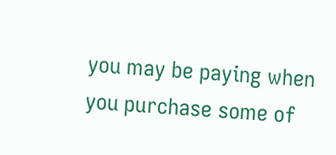you may be paying when you purchase some of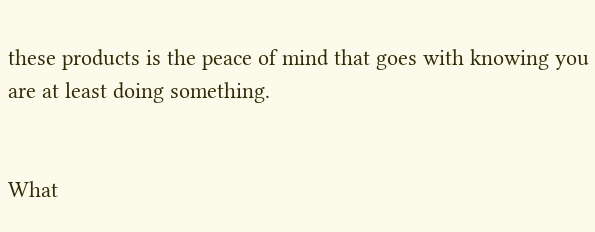these products is the peace of mind that goes with knowing you are at least doing something.


What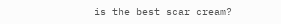is the best scar cream?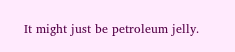It might just be petroleum jelly.